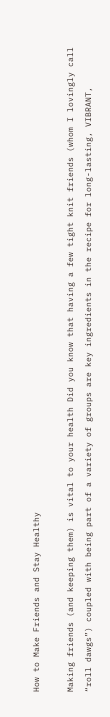How to Make Friends and Stay Healthy

Making friends (and keeping them) is vital to your health Did you know that having a few tight knit friends (whom I lovingly call “roll dawgs”) coupled with being part of a variety of groups are key ingredients in the recipe for long-lasting, VIBRANT,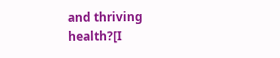and thriving health?[I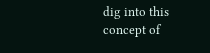dig into this concept of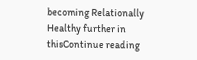becoming Relationally Healthy further in thisContinue reading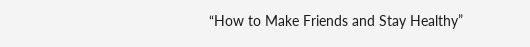“How to Make Friends and Stay Healthy”